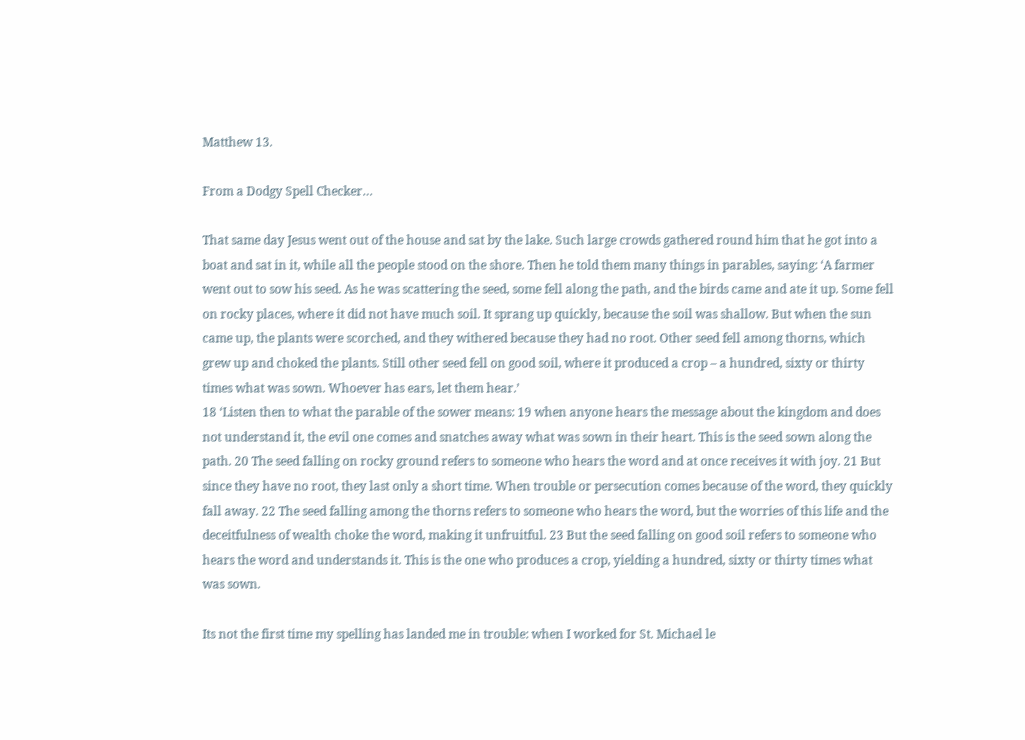Matthew 13.

From a Dodgy Spell Checker…

That same day Jesus went out of the house and sat by the lake. Such large crowds gathered round him that he got into a boat and sat in it, while all the people stood on the shore. Then he told them many things in parables, saying: ‘A farmer went out to sow his seed. As he was scattering the seed, some fell along the path, and the birds came and ate it up. Some fell on rocky places, where it did not have much soil. It sprang up quickly, because the soil was shallow. But when the sun came up, the plants were scorched, and they withered because they had no root. Other seed fell among thorns, which grew up and choked the plants. Still other seed fell on good soil, where it produced a crop – a hundred, sixty or thirty times what was sown. Whoever has ears, let them hear.’
18 ‘Listen then to what the parable of the sower means: 19 when anyone hears the message about the kingdom and does not understand it, the evil one comes and snatches away what was sown in their heart. This is the seed sown along the path. 20 The seed falling on rocky ground refers to someone who hears the word and at once receives it with joy. 21 But since they have no root, they last only a short time. When trouble or persecution comes because of the word, they quickly fall away. 22 The seed falling among the thorns refers to someone who hears the word, but the worries of this life and the deceitfulness of wealth choke the word, making it unfruitful. 23 But the seed falling on good soil refers to someone who hears the word and understands it. This is the one who produces a crop, yielding a hundred, sixty or thirty times what was sown.

Its not the first time my spelling has landed me in trouble: when I worked for St. Michael le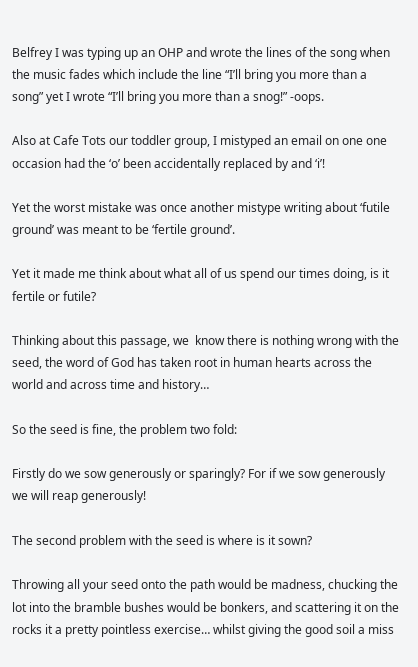Belfrey I was typing up an OHP and wrote the lines of the song when the music fades which include the line “I’ll bring you more than a song” yet I wrote “I’ll bring you more than a snog!” -oops.

Also at Cafe Tots our toddler group, I mistyped an email on one one occasion had the ‘o’ been accidentally replaced by and ‘i’!

Yet the worst mistake was once another mistype writing about ‘futile ground’ was meant to be ‘fertile ground’.

Yet it made me think about what all of us spend our times doing, is it fertile or futile?

Thinking about this passage, we  know there is nothing wrong with the seed, the word of God has taken root in human hearts across the world and across time and history…

So the seed is fine, the problem two fold:

Firstly do we sow generously or sparingly? For if we sow generously we will reap generously!

The second problem with the seed is where is it sown?

Throwing all your seed onto the path would be madness, chucking the lot into the bramble bushes would be bonkers, and scattering it on the rocks it a pretty pointless exercise… whilst giving the good soil a miss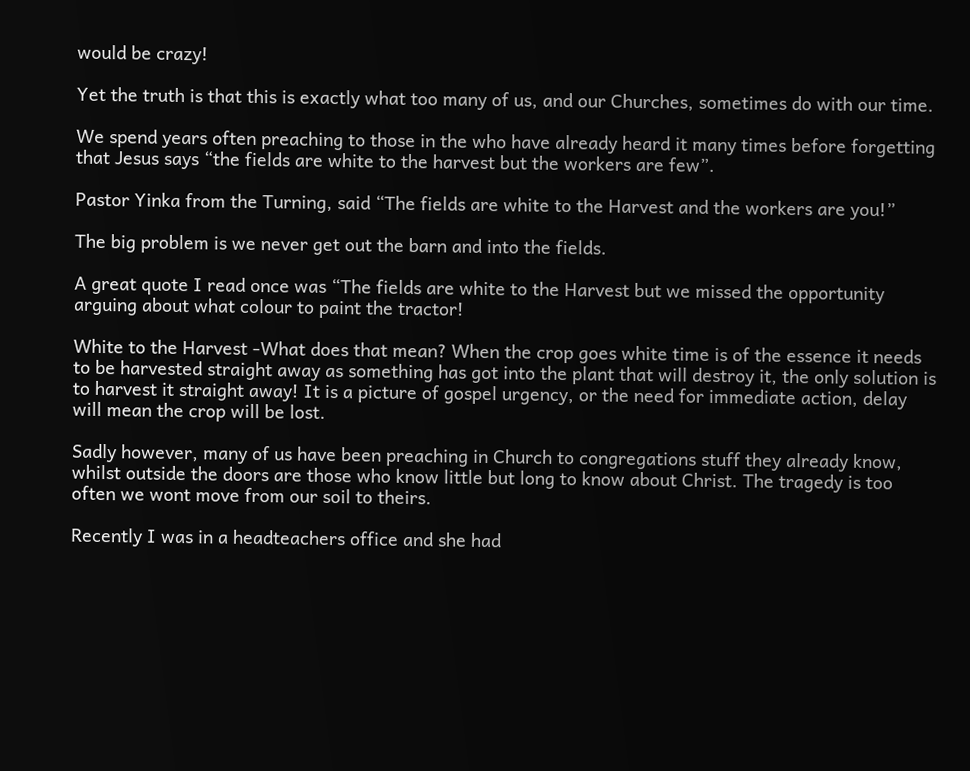would be crazy!

Yet the truth is that this is exactly what too many of us, and our Churches, sometimes do with our time.

We spend years often preaching to those in the who have already heard it many times before forgetting that Jesus says “the fields are white to the harvest but the workers are few”.

Pastor Yinka from the Turning, said “The fields are white to the Harvest and the workers are you!”

The big problem is we never get out the barn and into the fields.

A great quote I read once was “The fields are white to the Harvest but we missed the opportunity arguing about what colour to paint the tractor!

White to the Harvest -What does that mean? When the crop goes white time is of the essence it needs to be harvested straight away as something has got into the plant that will destroy it, the only solution is to harvest it straight away! It is a picture of gospel urgency, or the need for immediate action, delay will mean the crop will be lost.

Sadly however, many of us have been preaching in Church to congregations stuff they already know, whilst outside the doors are those who know little but long to know about Christ. The tragedy is too often we wont move from our soil to theirs.

Recently I was in a headteachers office and she had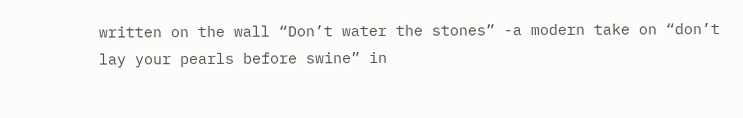written on the wall “Don’t water the stones” -a modern take on “don’t lay your pearls before swine” in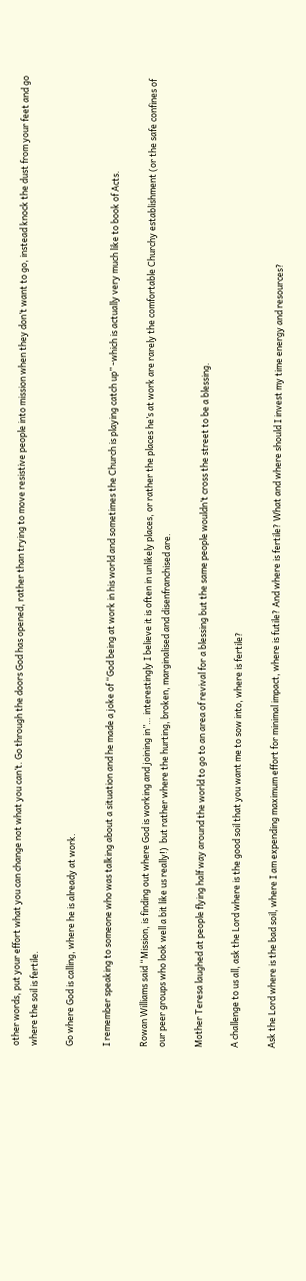other words, put your effort what you can change not what you can’t. Go through the doors God has opened, rather than trying to move resistive people into mission when they don’t want to go, instead knock the dust from your feet and go where the soil is fertile.

Go where God is calling, where he is already at work.

I remember speaking to someone who was talking about a situation and he made a joke of “God being at work in his world and sometimes the Church is playing catch up” -which is actually very much like to book of Acts.

Rowan Williams said “Mission, is finding out where God is working and joining in”… interestingly I believe it is often in unlikely places, or rather the places he’s at work are rarely the comfortable Churchy establishment (or the safe confines of our peer groups who look well a bit like us really!)  but rather where the hurting, broken, marginalised and disenfranchised are.

Mother Teresa laughed at people flying half way around the world to go to an area of revival for a blessing but the same people wouldn’t cross the street to be a blessing.

A challenge to us all, ask the Lord where is the good soil that you want me to sow into, where is fertile?

Ask the Lord where is the bad soil, where I am expending maximum effort for minimal impact, where is futile? And where is fertile? What and where should I invest my time energy and resources?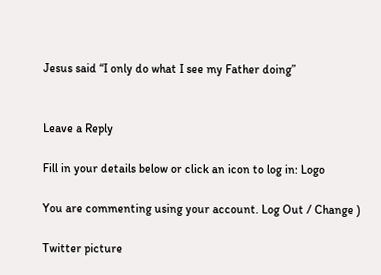Jesus said “I only do what I see my Father doing”


Leave a Reply

Fill in your details below or click an icon to log in: Logo

You are commenting using your account. Log Out / Change )

Twitter picture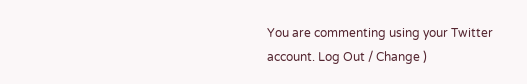You are commenting using your Twitter account. Log Out / Change )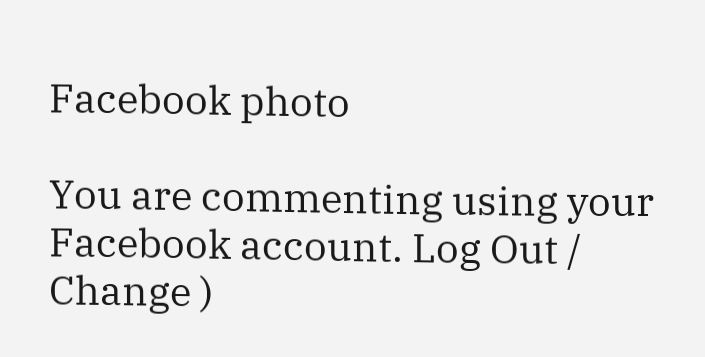Facebook photo

You are commenting using your Facebook account. Log Out / Change )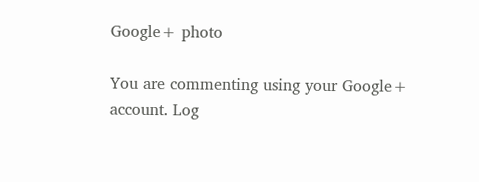Google+ photo

You are commenting using your Google+ account. Log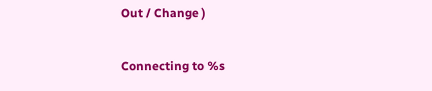Out / Change )

Connecting to %s